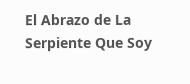El Abrazo de La Serpiente Que Soy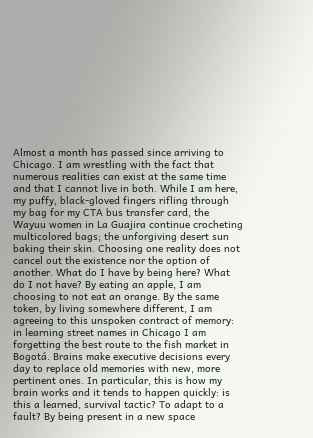Almost a month has passed since arriving to Chicago. I am wrestling with the fact that numerous realities can exist at the same time and that I cannot live in both. While I am here, my puffy, black-gloved fingers rifling through my bag for my CTA bus transfer card, the Wayuu women in La Guajira continue crocheting multicolored bags; the unforgiving desert sun baking their skin. Choosing one reality does not cancel out the existence nor the option of another. What do I have by being here? What do I not have? By eating an apple, I am choosing to not eat an orange. By the same token, by living somewhere different, I am agreeing to this unspoken contract of memory: in learning street names in Chicago I am forgetting the best route to the fish market in Bogotá. Brains make executive decisions every day to replace old memories with new, more pertinent ones. In particular, this is how my brain works and it tends to happen quickly: is this a learned, survival tactic? To adapt to a fault? By being present in a new space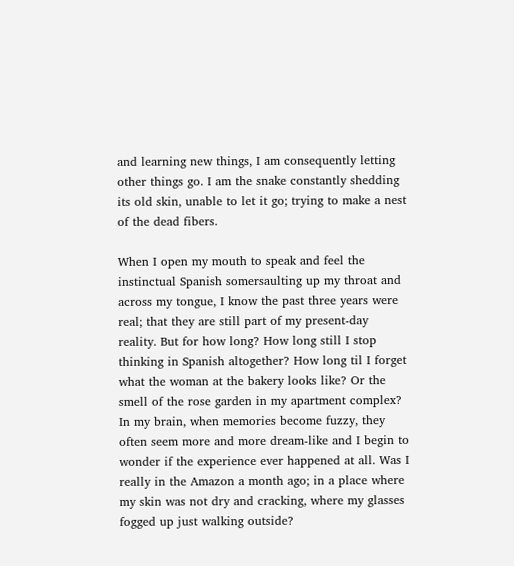and learning new things, I am consequently letting other things go. I am the snake constantly shedding its old skin, unable to let it go; trying to make a nest of the dead fibers.

When I open my mouth to speak and feel the instinctual Spanish somersaulting up my throat and across my tongue, I know the past three years were real; that they are still part of my present-day reality. But for how long? How long still I stop thinking in Spanish altogether? How long til I forget what the woman at the bakery looks like? Or the smell of the rose garden in my apartment complex? In my brain, when memories become fuzzy, they often seem more and more dream-like and I begin to wonder if the experience ever happened at all. Was I really in the Amazon a month ago; in a place where my skin was not dry and cracking, where my glasses fogged up just walking outside?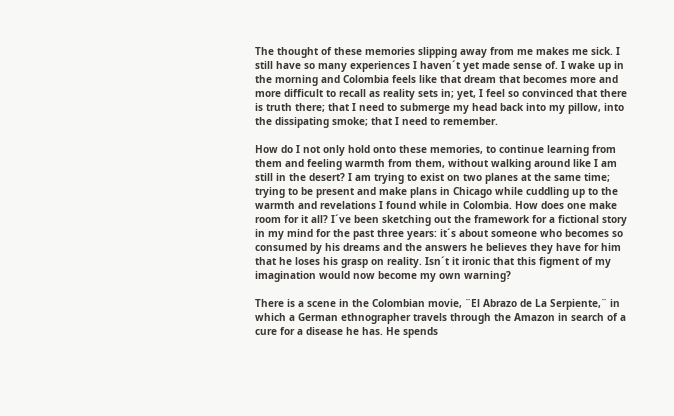The thought of these memories slipping away from me makes me sick. I still have so many experiences I haven´t yet made sense of. I wake up in the morning and Colombia feels like that dream that becomes more and more difficult to recall as reality sets in; yet, I feel so convinced that there is truth there; that I need to submerge my head back into my pillow, into the dissipating smoke; that I need to remember.

How do I not only hold onto these memories, to continue learning from them and feeling warmth from them, without walking around like I am still in the desert? I am trying to exist on two planes at the same time; trying to be present and make plans in Chicago while cuddling up to the warmth and revelations I found while in Colombia. How does one make room for it all? I´ve been sketching out the framework for a fictional story in my mind for the past three years: it´s about someone who becomes so consumed by his dreams and the answers he believes they have for him that he loses his grasp on reality. Isn´t it ironic that this figment of my imagination would now become my own warning?

There is a scene in the Colombian movie, ¨El Abrazo de La Serpiente,¨ in which a German ethnographer travels through the Amazon in search of a cure for a disease he has. He spends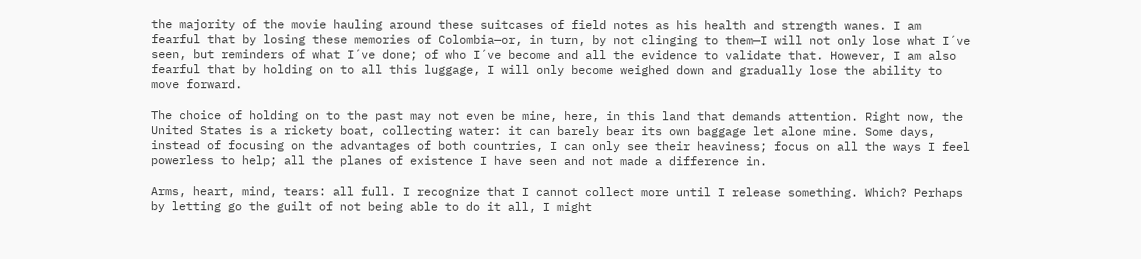the majority of the movie hauling around these suitcases of field notes as his health and strength wanes. I am fearful that by losing these memories of Colombia—or, in turn, by not clinging to them—I will not only lose what I´ve seen, but reminders of what I´ve done; of who I´ve become and all the evidence to validate that. However, I am also fearful that by holding on to all this luggage, I will only become weighed down and gradually lose the ability to move forward.

The choice of holding on to the past may not even be mine, here, in this land that demands attention. Right now, the United States is a rickety boat, collecting water: it can barely bear its own baggage let alone mine. Some days, instead of focusing on the advantages of both countries, I can only see their heaviness; focus on all the ways I feel powerless to help; all the planes of existence I have seen and not made a difference in.

Arms, heart, mind, tears: all full. I recognize that I cannot collect more until I release something. Which? Perhaps by letting go the guilt of not being able to do it all, I might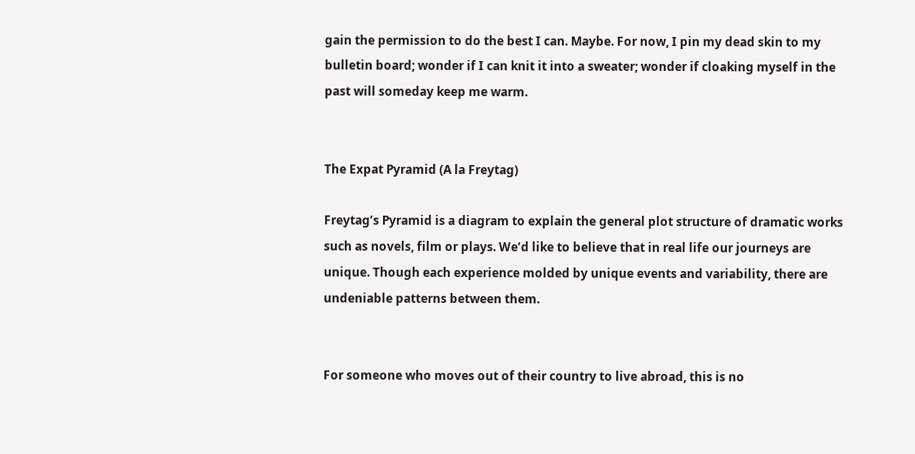gain the permission to do the best I can. Maybe. For now, I pin my dead skin to my bulletin board; wonder if I can knit it into a sweater; wonder if cloaking myself in the past will someday keep me warm.


The Expat Pyramid (A la Freytag)

Freytag’s Pyramid is a diagram to explain the general plot structure of dramatic works such as novels, film or plays. We’d like to believe that in real life our journeys are unique. Though each experience molded by unique events and variability, there are undeniable patterns between them.


For someone who moves out of their country to live abroad, this is no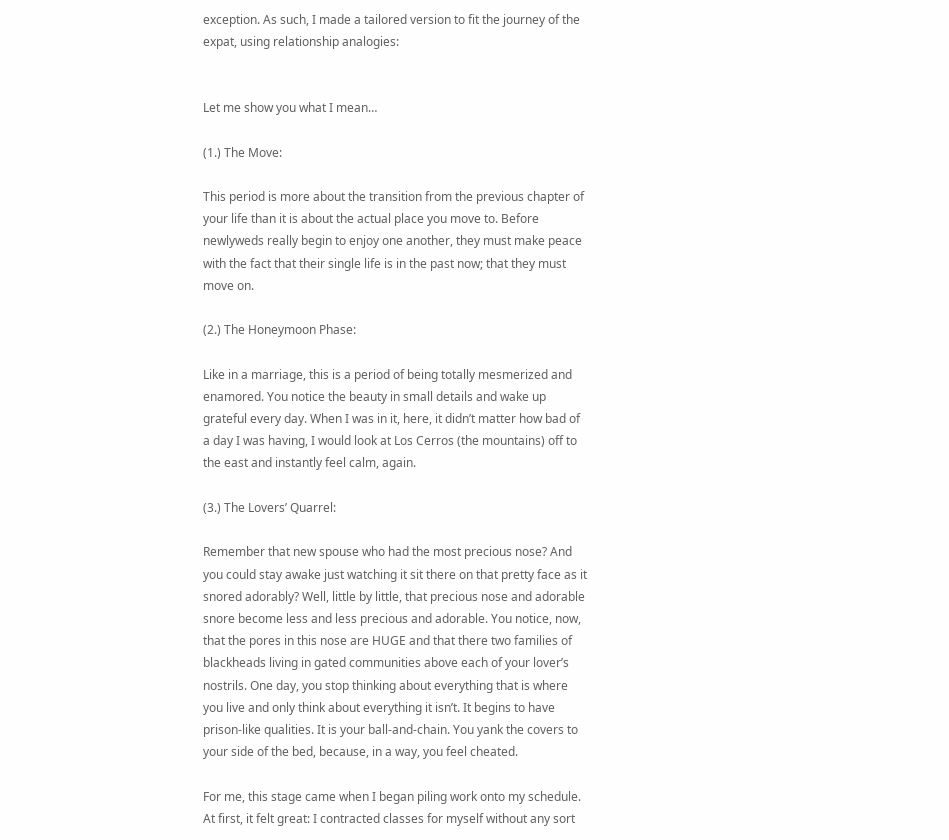exception. As such, I made a tailored version to fit the journey of the expat, using relationship analogies:


Let me show you what I mean…

(1.) The Move:

This period is more about the transition from the previous chapter of your life than it is about the actual place you move to. Before newlyweds really begin to enjoy one another, they must make peace with the fact that their single life is in the past now; that they must move on.

(2.) The Honeymoon Phase:

Like in a marriage, this is a period of being totally mesmerized and enamored. You notice the beauty in small details and wake up grateful every day. When I was in it, here, it didn’t matter how bad of a day I was having, I would look at Los Cerros (the mountains) off to the east and instantly feel calm, again.

(3.) The Lovers’ Quarrel:

Remember that new spouse who had the most precious nose? And you could stay awake just watching it sit there on that pretty face as it snored adorably? Well, little by little, that precious nose and adorable snore become less and less precious and adorable. You notice, now, that the pores in this nose are HUGE and that there two families of blackheads living in gated communities above each of your lover’s nostrils. One day, you stop thinking about everything that is where you live and only think about everything it isn’t. It begins to have prison-like qualities. It is your ball-and-chain. You yank the covers to your side of the bed, because, in a way, you feel cheated.

For me, this stage came when I began piling work onto my schedule. At first, it felt great: I contracted classes for myself without any sort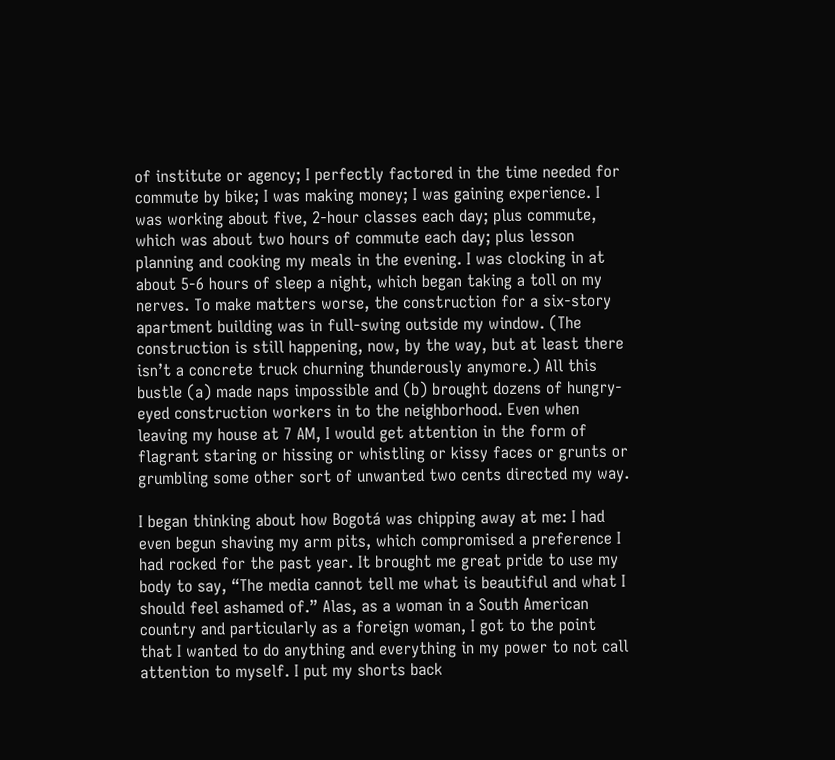of institute or agency; I perfectly factored in the time needed for commute by bike; I was making money; I was gaining experience. I was working about five, 2-hour classes each day; plus commute, which was about two hours of commute each day; plus lesson planning and cooking my meals in the evening. I was clocking in at about 5-6 hours of sleep a night, which began taking a toll on my nerves. To make matters worse, the construction for a six-story apartment building was in full-swing outside my window. (The construction is still happening, now, by the way, but at least there isn’t a concrete truck churning thunderously anymore.) All this bustle (a) made naps impossible and (b) brought dozens of hungry-eyed construction workers in to the neighborhood. Even when leaving my house at 7 AM, I would get attention in the form of flagrant staring or hissing or whistling or kissy faces or grunts or grumbling some other sort of unwanted two cents directed my way.

I began thinking about how Bogotá was chipping away at me: I had even begun shaving my arm pits, which compromised a preference I had rocked for the past year. It brought me great pride to use my body to say, “The media cannot tell me what is beautiful and what I should feel ashamed of.” Alas, as a woman in a South American country and particularly as a foreign woman, I got to the point that I wanted to do anything and everything in my power to not call attention to myself. I put my shorts back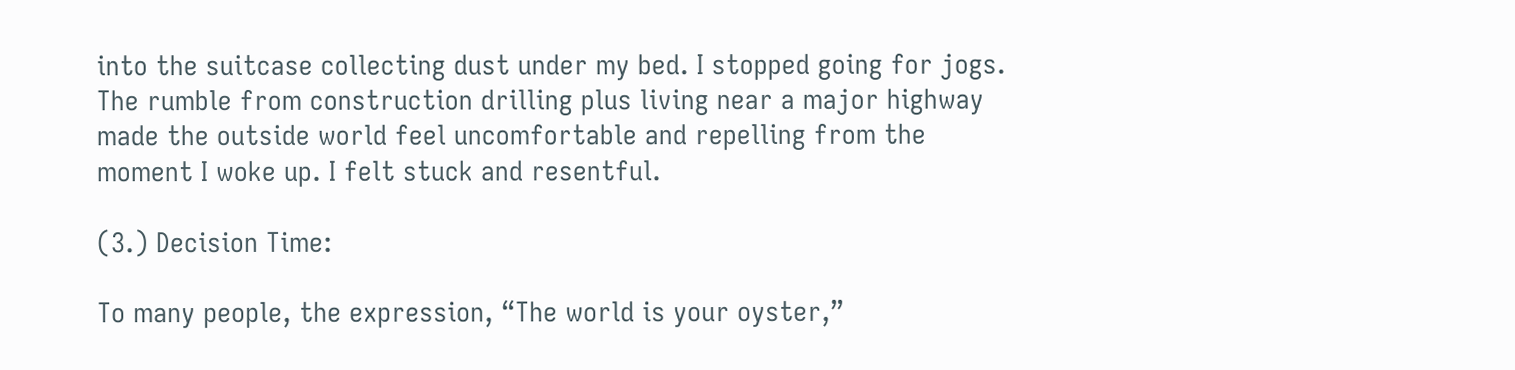into the suitcase collecting dust under my bed. I stopped going for jogs. The rumble from construction drilling plus living near a major highway made the outside world feel uncomfortable and repelling from the moment I woke up. I felt stuck and resentful.

(3.) Decision Time:

To many people, the expression, “The world is your oyster,”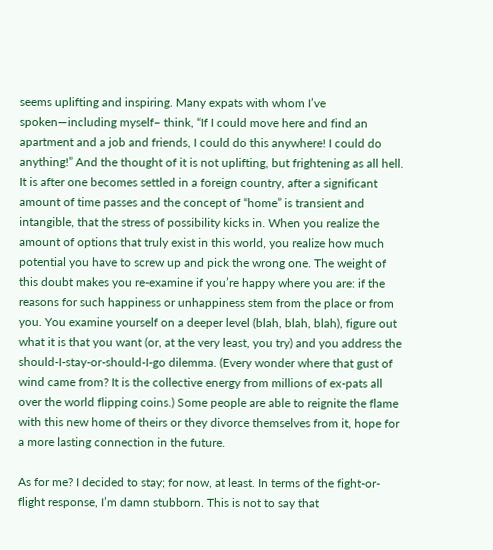seems uplifting and inspiring. Many expats with whom I’ve spoken—including myself– think, “If I could move here and find an apartment and a job and friends, I could do this anywhere! I could do anything!” And the thought of it is not uplifting, but frightening as all hell. It is after one becomes settled in a foreign country, after a significant amount of time passes and the concept of “home” is transient and intangible, that the stress of possibility kicks in. When you realize the amount of options that truly exist in this world, you realize how much potential you have to screw up and pick the wrong one. The weight of this doubt makes you re-examine if you’re happy where you are: if the reasons for such happiness or unhappiness stem from the place or from you. You examine yourself on a deeper level (blah, blah, blah), figure out what it is that you want (or, at the very least, you try) and you address the should-I-stay-or-should-I-go dilemma. (Every wonder where that gust of wind came from? It is the collective energy from millions of ex-pats all over the world flipping coins.) Some people are able to reignite the flame with this new home of theirs or they divorce themselves from it, hope for a more lasting connection in the future.

As for me? I decided to stay; for now, at least. In terms of the fight-or-flight response, I’m damn stubborn. This is not to say that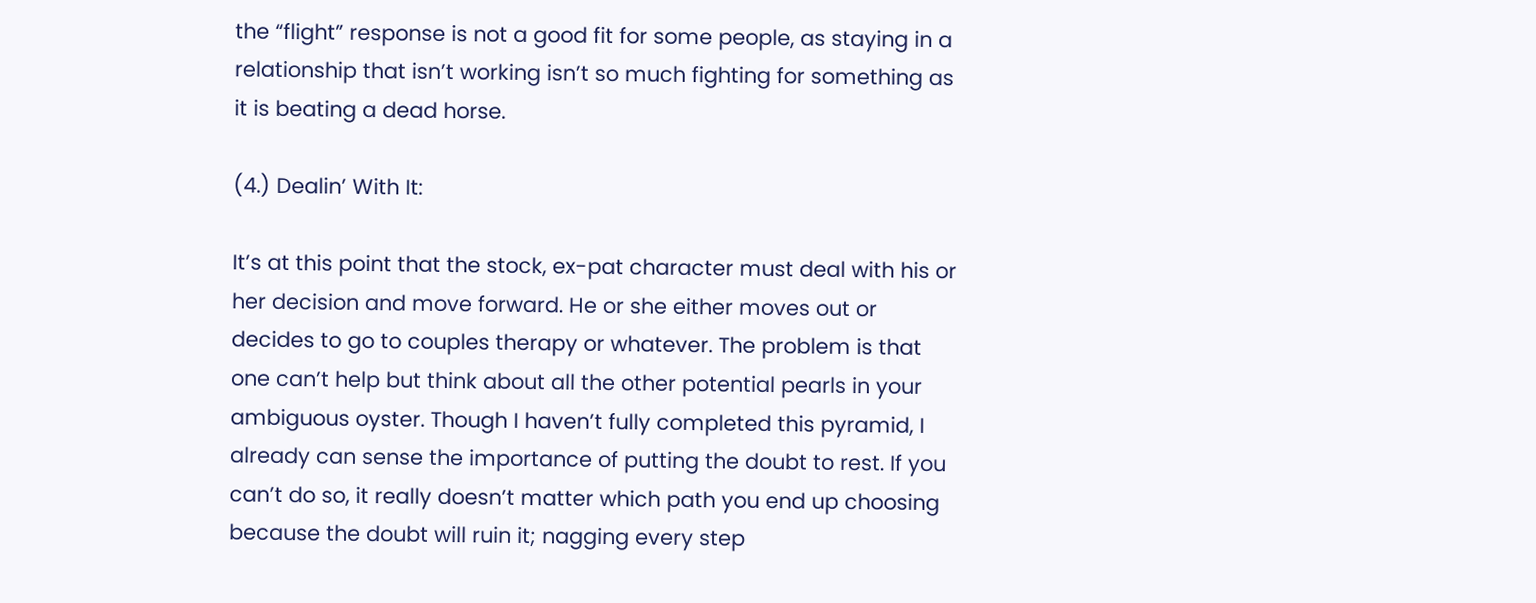the “flight” response is not a good fit for some people, as staying in a relationship that isn’t working isn’t so much fighting for something as it is beating a dead horse.

(4.) Dealin’ With It:

It’s at this point that the stock, ex-pat character must deal with his or her decision and move forward. He or she either moves out or decides to go to couples therapy or whatever. The problem is that one can’t help but think about all the other potential pearls in your ambiguous oyster. Though I haven’t fully completed this pyramid, I already can sense the importance of putting the doubt to rest. If you can’t do so, it really doesn’t matter which path you end up choosing because the doubt will ruin it; nagging every step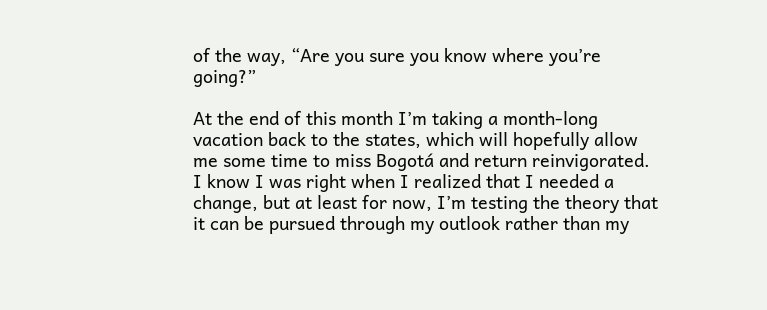of the way, “Are you sure you know where you’re going?”

At the end of this month I’m taking a month-long vacation back to the states, which will hopefully allow me some time to miss Bogotá and return reinvigorated. I know I was right when I realized that I needed a change, but at least for now, I’m testing the theory that it can be pursued through my outlook rather than my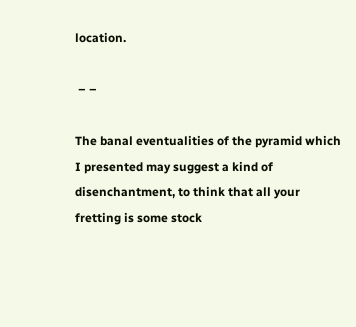location.

 – –

The banal eventualities of the pyramid which I presented may suggest a kind of disenchantment, to think that all your fretting is some stock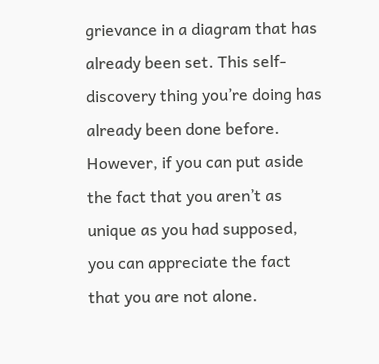grievance in a diagram that has already been set. This self-discovery thing you’re doing has already been done before. However, if you can put aside the fact that you aren’t as unique as you had supposed, you can appreciate the fact that you are not alone.